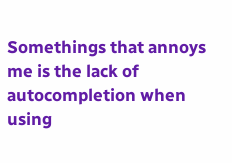Somethings that annoys me is the lack of autocompletion when using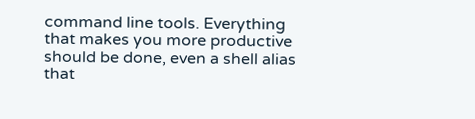command line tools. Everything that makes you more productive should be done, even a shell alias that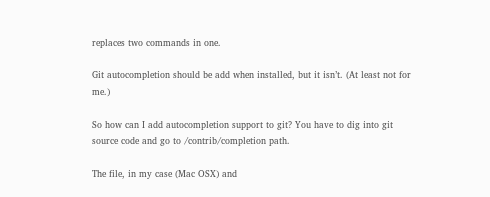replaces two commands in one.

Git autocompletion should be add when installed, but it isn’t. (At least not for me.)

So how can I add autocompletion support to git? You have to dig into git source code and go to /contrib/completion path.

The file, in my case (Mac OSX) and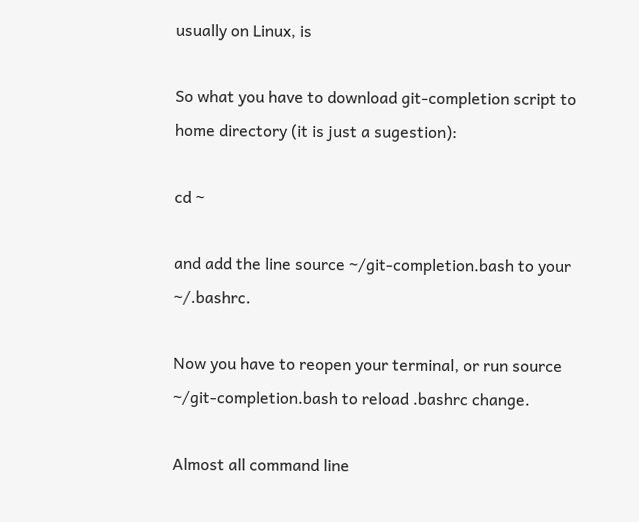usually on Linux, is

So what you have to download git-completion script to home directory (it is just a sugestion):

cd ~

and add the line source ~/git-completion.bash to your ~/.bashrc.

Now you have to reopen your terminal, or run source ~/git-completion.bash to reload .bashrc change.

Almost all command line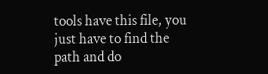tools have this file, you just have to find the path and do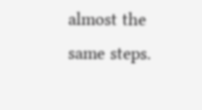almost the same steps.